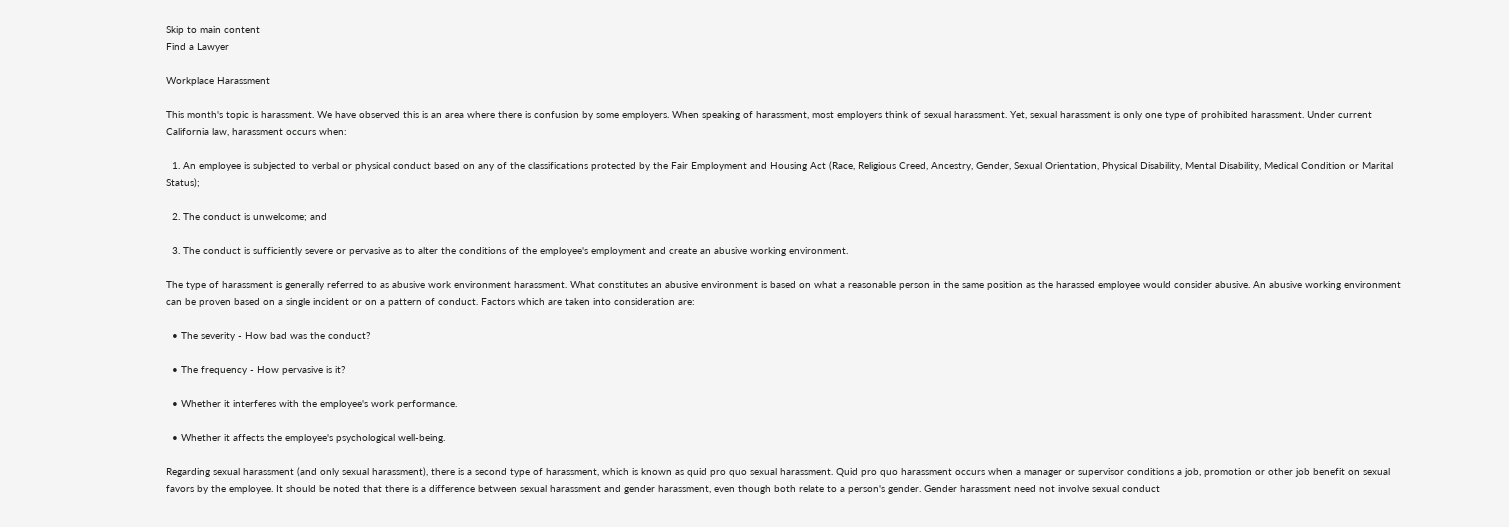Skip to main content
Find a Lawyer

Workplace Harassment

This month's topic is harassment. We have observed this is an area where there is confusion by some employers. When speaking of harassment, most employers think of sexual harassment. Yet, sexual harassment is only one type of prohibited harassment. Under current California law, harassment occurs when:

  1. An employee is subjected to verbal or physical conduct based on any of the classifications protected by the Fair Employment and Housing Act (Race, Religious Creed, Ancestry, Gender, Sexual Orientation, Physical Disability, Mental Disability, Medical Condition or Marital Status);

  2. The conduct is unwelcome; and

  3. The conduct is sufficiently severe or pervasive as to alter the conditions of the employee's employment and create an abusive working environment.

The type of harassment is generally referred to as abusive work environment harassment. What constitutes an abusive environment is based on what a reasonable person in the same position as the harassed employee would consider abusive. An abusive working environment can be proven based on a single incident or on a pattern of conduct. Factors which are taken into consideration are:

  • The severity - How bad was the conduct?

  • The frequency - How pervasive is it?

  • Whether it interferes with the employee's work performance.

  • Whether it affects the employee's psychological well-being.

Regarding sexual harassment (and only sexual harassment), there is a second type of harassment, which is known as quid pro quo sexual harassment. Quid pro quo harassment occurs when a manager or supervisor conditions a job, promotion or other job benefit on sexual favors by the employee. It should be noted that there is a difference between sexual harassment and gender harassment, even though both relate to a person's gender. Gender harassment need not involve sexual conduct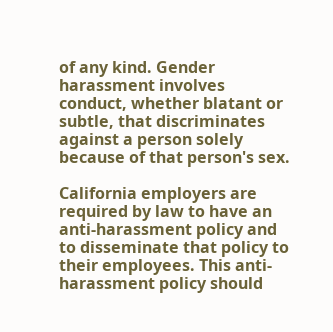of any kind. Gender harassment involves conduct, whether blatant or subtle, that discriminates against a person solely because of that person's sex.

California employers are required by law to have an anti-harassment policy and to disseminate that policy to their employees. This anti-harassment policy should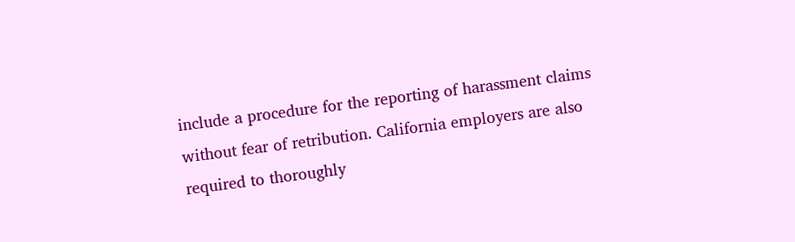include a procedure for the reporting of harassment claims without fear of retribution. California employers are also required to thoroughly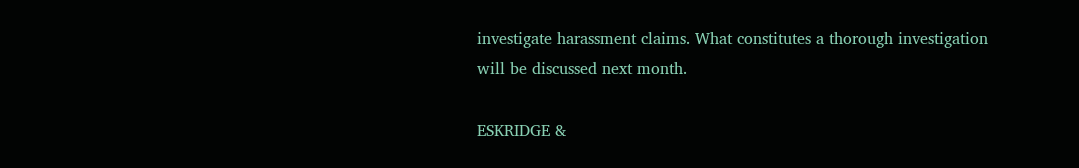investigate harassment claims. What constitutes a thorough investigation will be discussed next month.

ESKRIDGE &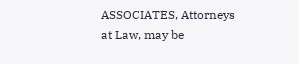ASSOCIATES, Attorneys at Law, may be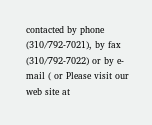contacted by phone (310/792-7021), by fax (310/792-7022) or by e-mail ( or Please visit our web site at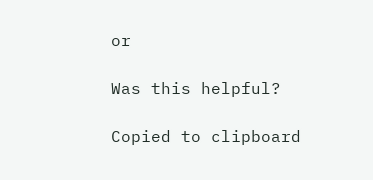or

Was this helpful?

Copied to clipboard